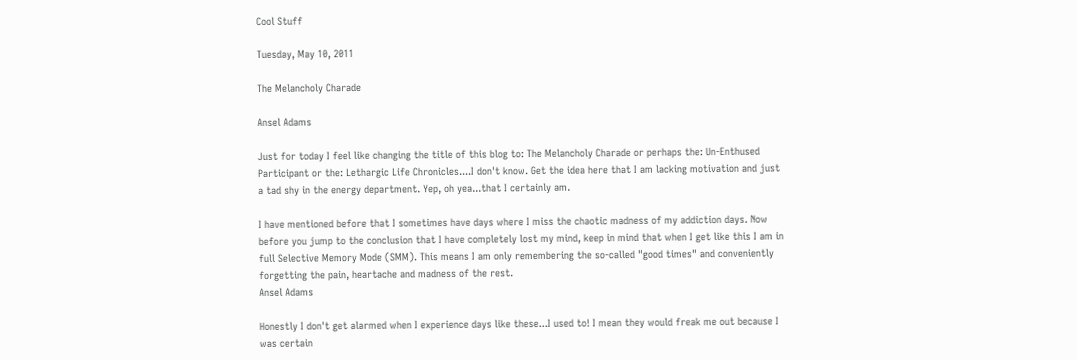Cool Stuff

Tuesday, May 10, 2011

The Melancholy Charade

Ansel Adams

Just for today I feel like changing the title of this blog to: The Melancholy Charade or perhaps the: Un-Enthused Participant or the: Lethargic Life Chronicles....I don't know. Get the idea here that I am lacking motivation and just a tad shy in the energy department. Yep, oh yea...that I certainly am.

I have mentioned before that I sometimes have days where I miss the chaotic madness of my addiction days. Now before you jump to the conclusion that I have completely lost my mind, keep in mind that when I get like this I am in full Selective Memory Mode (SMM). This means I am only remembering the so-called "good times" and conveniently forgetting the pain, heartache and madness of the rest.
Ansel Adams

Honestly I don't get alarmed when I experience days like these...I used to! I mean they would freak me out because I was certain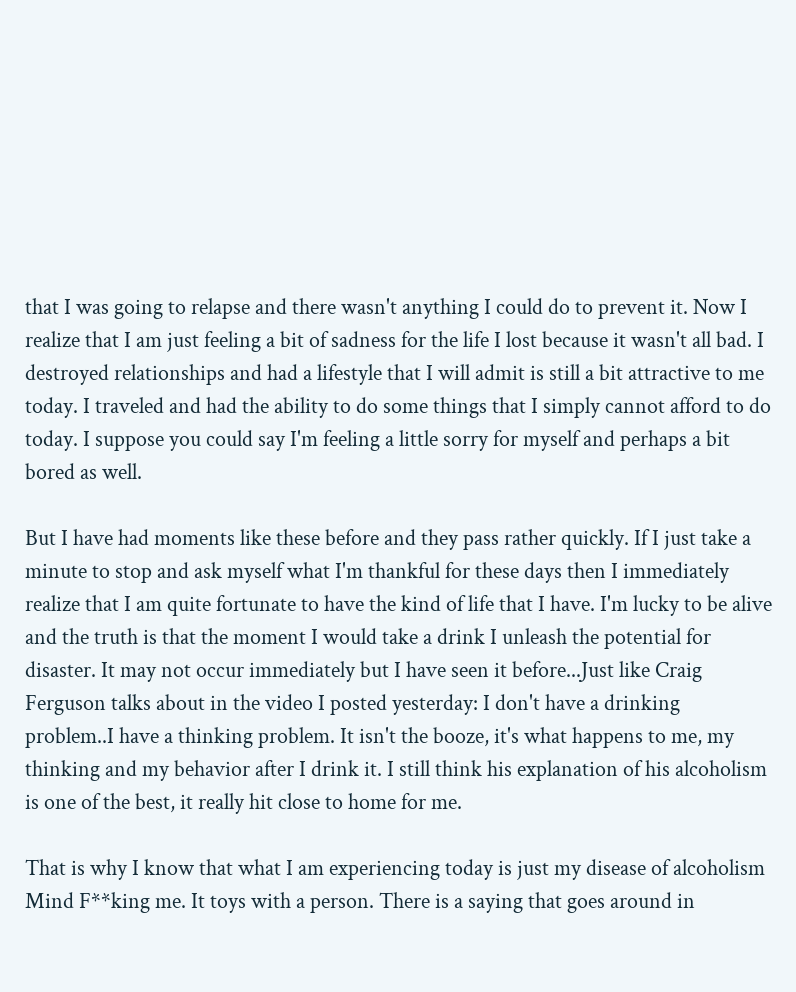that I was going to relapse and there wasn't anything I could do to prevent it. Now I realize that I am just feeling a bit of sadness for the life I lost because it wasn't all bad. I destroyed relationships and had a lifestyle that I will admit is still a bit attractive to me today. I traveled and had the ability to do some things that I simply cannot afford to do today. I suppose you could say I'm feeling a little sorry for myself and perhaps a bit bored as well.

But I have had moments like these before and they pass rather quickly. If I just take a minute to stop and ask myself what I'm thankful for these days then I immediately realize that I am quite fortunate to have the kind of life that I have. I'm lucky to be alive and the truth is that the moment I would take a drink I unleash the potential for disaster. It may not occur immediately but I have seen it before...Just like Craig Ferguson talks about in the video I posted yesterday: I don't have a drinking problem..I have a thinking problem. It isn't the booze, it's what happens to me, my thinking and my behavior after I drink it. I still think his explanation of his alcoholism is one of the best, it really hit close to home for me.

That is why I know that what I am experiencing today is just my disease of alcoholism Mind F**king me. It toys with a person. There is a saying that goes around in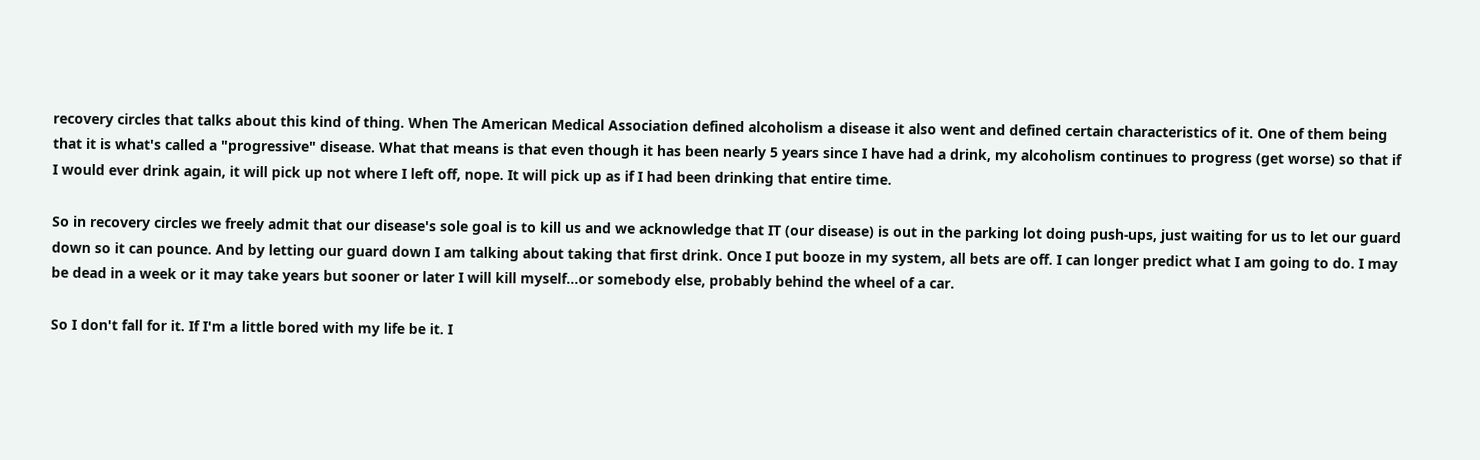recovery circles that talks about this kind of thing. When The American Medical Association defined alcoholism a disease it also went and defined certain characteristics of it. One of them being that it is what's called a "progressive" disease. What that means is that even though it has been nearly 5 years since I have had a drink, my alcoholism continues to progress (get worse) so that if I would ever drink again, it will pick up not where I left off, nope. It will pick up as if I had been drinking that entire time.

So in recovery circles we freely admit that our disease's sole goal is to kill us and we acknowledge that IT (our disease) is out in the parking lot doing push-ups, just waiting for us to let our guard down so it can pounce. And by letting our guard down I am talking about taking that first drink. Once I put booze in my system, all bets are off. I can longer predict what I am going to do. I may be dead in a week or it may take years but sooner or later I will kill myself...or somebody else, probably behind the wheel of a car.

So I don't fall for it. If I'm a little bored with my life be it. I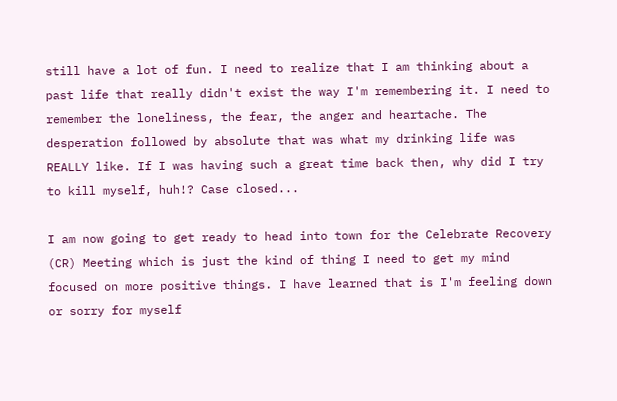still have a lot of fun. I need to realize that I am thinking about a past life that really didn't exist the way I'm remembering it. I need to remember the loneliness, the fear, the anger and heartache. The desperation followed by absolute that was what my drinking life was REALLY like. If I was having such a great time back then, why did I try to kill myself, huh!? Case closed...

I am now going to get ready to head into town for the Celebrate Recovery (CR) Meeting which is just the kind of thing I need to get my mind focused on more positive things. I have learned that is I'm feeling down or sorry for myself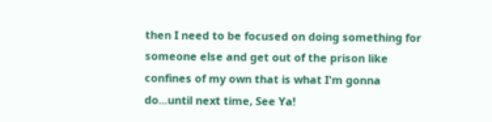then I need to be focused on doing something for someone else and get out of the prison like confines of my own that is what I'm gonna do...until next time, See Ya!